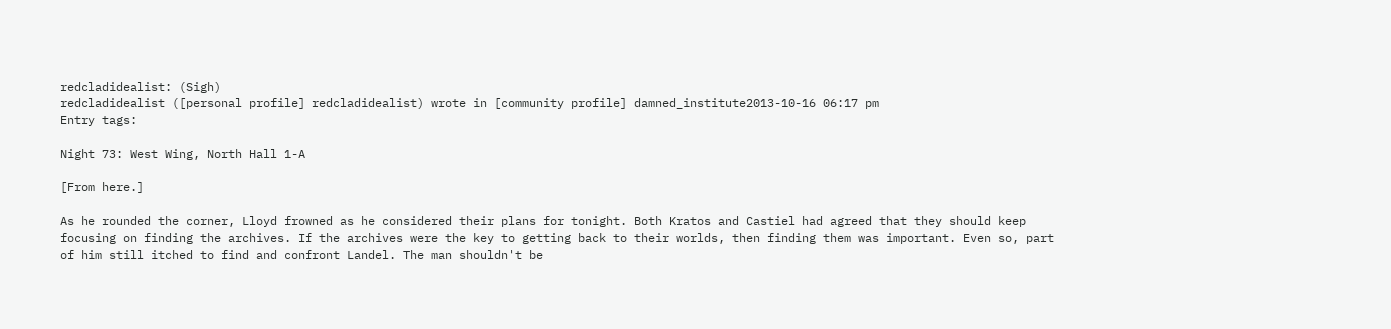redcladidealist: (Sigh)
redcladidealist ([personal profile] redcladidealist) wrote in [community profile] damned_institute2013-10-16 06:17 pm
Entry tags:

Night 73: West Wing, North Hall 1-A

[From here.]

As he rounded the corner, Lloyd frowned as he considered their plans for tonight. Both Kratos and Castiel had agreed that they should keep focusing on finding the archives. If the archives were the key to getting back to their worlds, then finding them was important. Even so, part of him still itched to find and confront Landel. The man shouldn't be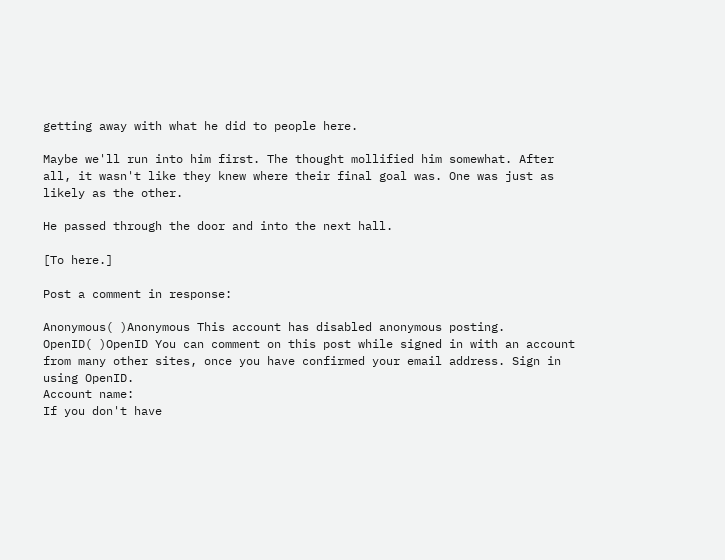getting away with what he did to people here.

Maybe we'll run into him first. The thought mollified him somewhat. After all, it wasn't like they knew where their final goal was. One was just as likely as the other.

He passed through the door and into the next hall.

[To here.]

Post a comment in response:

Anonymous( )Anonymous This account has disabled anonymous posting.
OpenID( )OpenID You can comment on this post while signed in with an account from many other sites, once you have confirmed your email address. Sign in using OpenID.
Account name:
If you don't have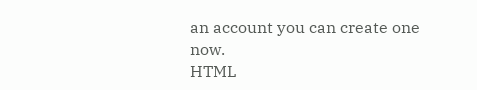an account you can create one now.
HTML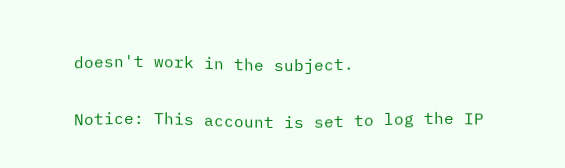doesn't work in the subject.


Notice: This account is set to log the IP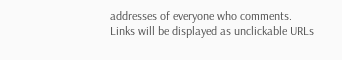addresses of everyone who comments.
Links will be displayed as unclickable URLs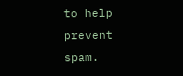to help prevent spam.